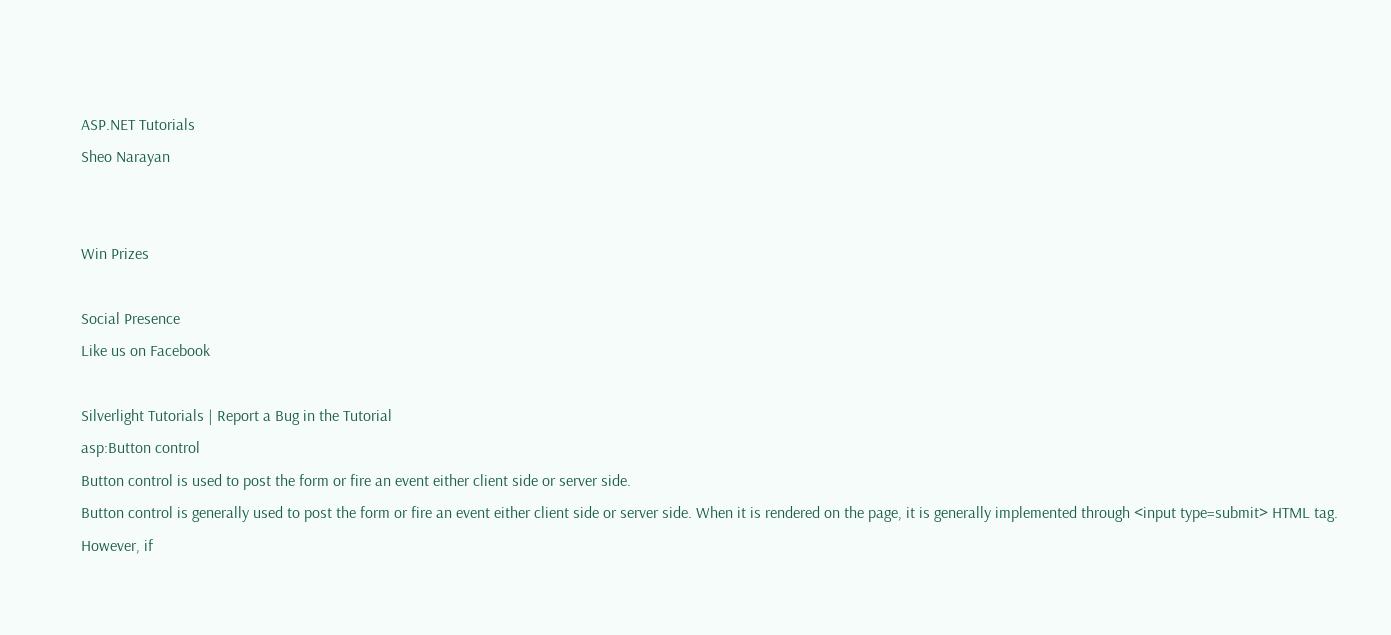ASP.NET Tutorials
Sheo Narayan


Win Prizes

Social Presence
Like us on Facebook

Silverlight Tutorials | Report a Bug in the Tutorial
asp:Button control
Button control is used to post the form or fire an event either client side or server side.
Button control is generally used to post the form or fire an event either client side or server side. When it is rendered on the page, it is generally implemented through <input type=submit> HTML tag. However, if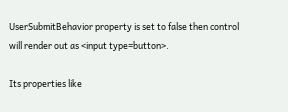UserSubmitBehavior property is set to false then control will render out as <input type=button>.

Its properties like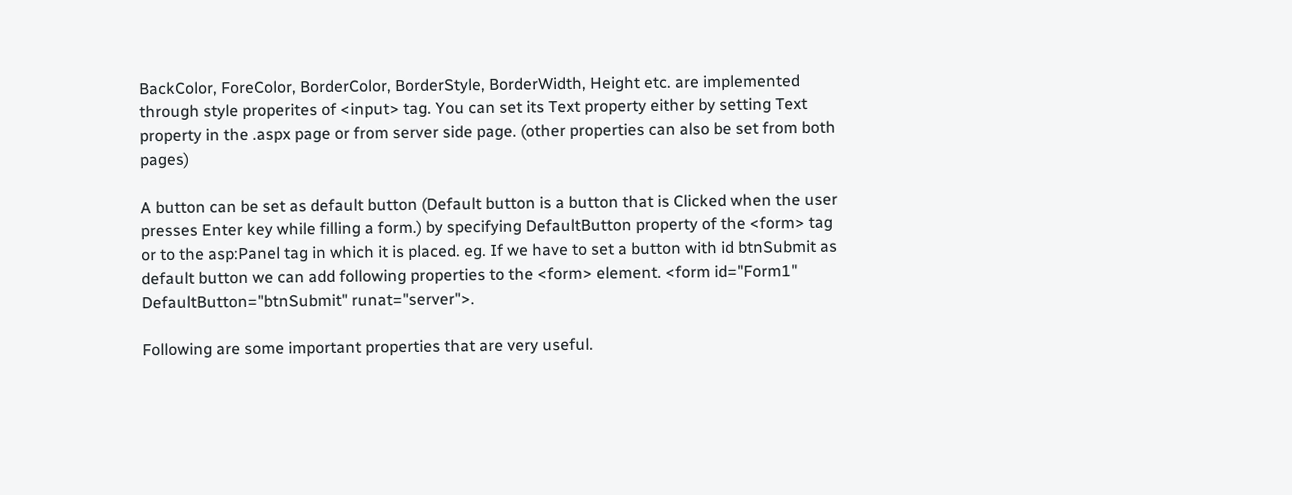BackColor, ForeColor, BorderColor, BorderStyle, BorderWidth, Height etc. are implemented through style properites of <input> tag. You can set its Text property either by setting Text property in the .aspx page or from server side page. (other properties can also be set from both pages)

A button can be set as default button (Default button is a button that is Clicked when the user presses Enter key while filling a form.) by specifying DefaultButton property of the <form> tag or to the asp:Panel tag in which it is placed. eg. If we have to set a button with id btnSubmit as default button we can add following properties to the <form> element. <form id="Form1" DefaultButton="btnSubmit" runat="server">.

Following are some important properties that are very useful.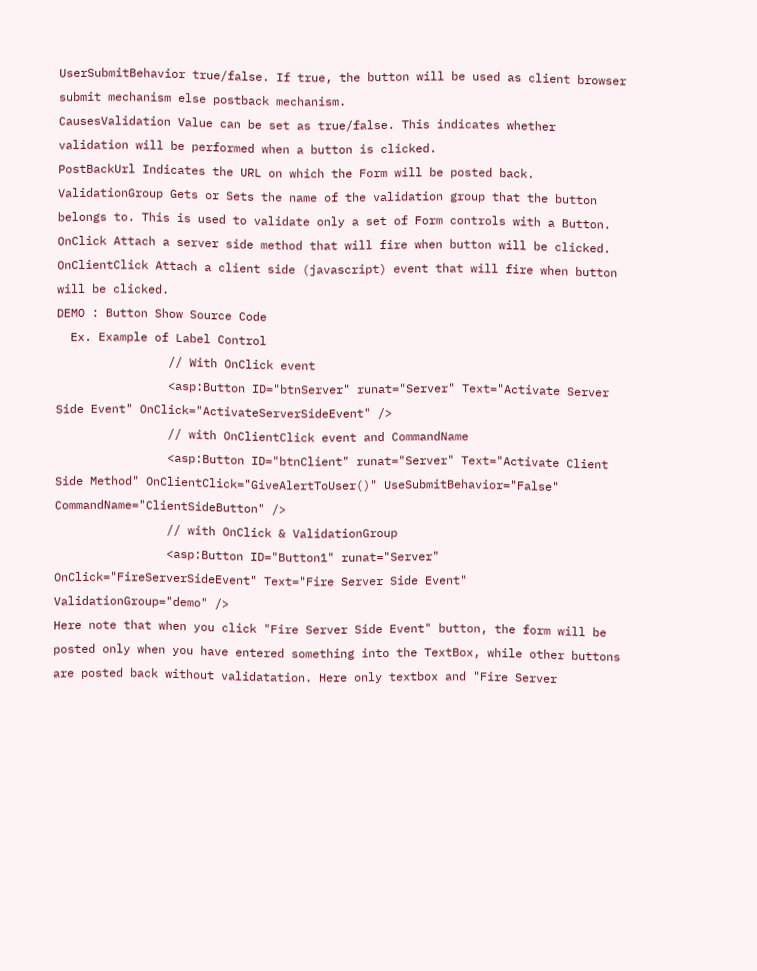UserSubmitBehavior true/false. If true, the button will be used as client browser submit mechanism else postback mechanism.
CausesValidation Value can be set as true/false. This indicates whether validation will be performed when a button is clicked.
PostBackUrl Indicates the URL on which the Form will be posted back.
ValidationGroup Gets or Sets the name of the validation group that the button belongs to. This is used to validate only a set of Form controls with a Button.
OnClick Attach a server side method that will fire when button will be clicked.
OnClientClick Attach a client side (javascript) event that will fire when button will be clicked.
DEMO : Button Show Source Code
  Ex. Example of Label Control
                // With OnClick event
                <asp:Button ID="btnServer" runat="Server" Text="Activate Server Side Event" OnClick="ActivateServerSideEvent" />
                // with OnClientClick event and CommandName
                <asp:Button ID="btnClient" runat="Server" Text="Activate Client Side Method" OnClientClick="GiveAlertToUser()" UseSubmitBehavior="False" CommandName="ClientSideButton" />
                // with OnClick & ValidationGroup
                <asp:Button ID="Button1" runat="Server" OnClick="FireServerSideEvent" Text="Fire Server Side Event" ValidationGroup="demo" />
Here note that when you click "Fire Server Side Event" button, the form will be posted only when you have entered something into the TextBox, while other buttons are posted back without validatation. Here only textbox and "Fire Server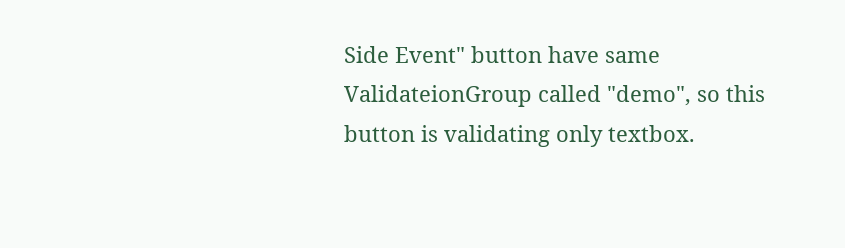Side Event" button have same ValidateionGroup called "demo", so this button is validating only textbox.